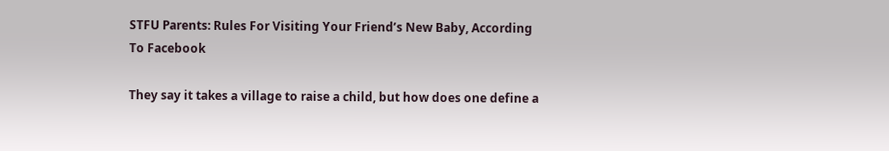STFU Parents: Rules For Visiting Your Friend’s New Baby, According To Facebook

They say it takes a village to raise a child, but how does one define a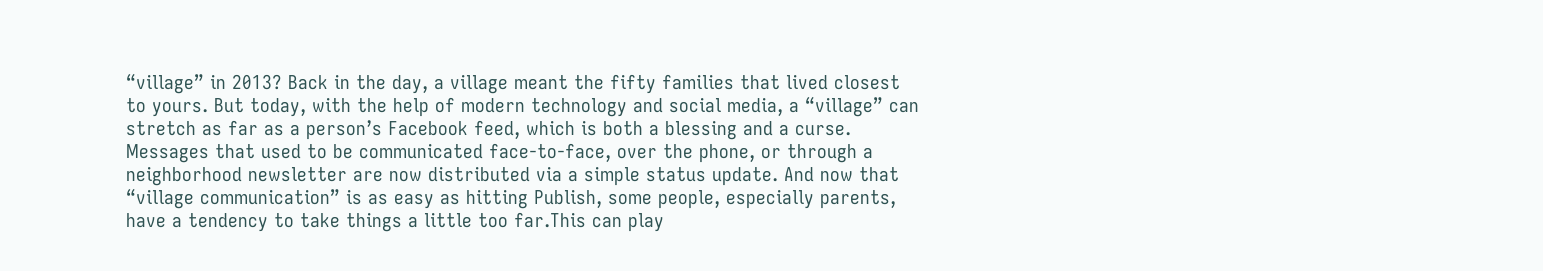“village” in 2013? Back in the day, a village meant the fifty families that lived closest to yours. But today, with the help of modern technology and social media, a “village” can stretch as far as a person’s Facebook feed, which is both a blessing and a curse. Messages that used to be communicated face-to-face, over the phone, or through a neighborhood newsletter are now distributed via a simple status update. And now that “village communication” is as easy as hitting Publish, some people, especially parents, have a tendency to take things a little too far.This can play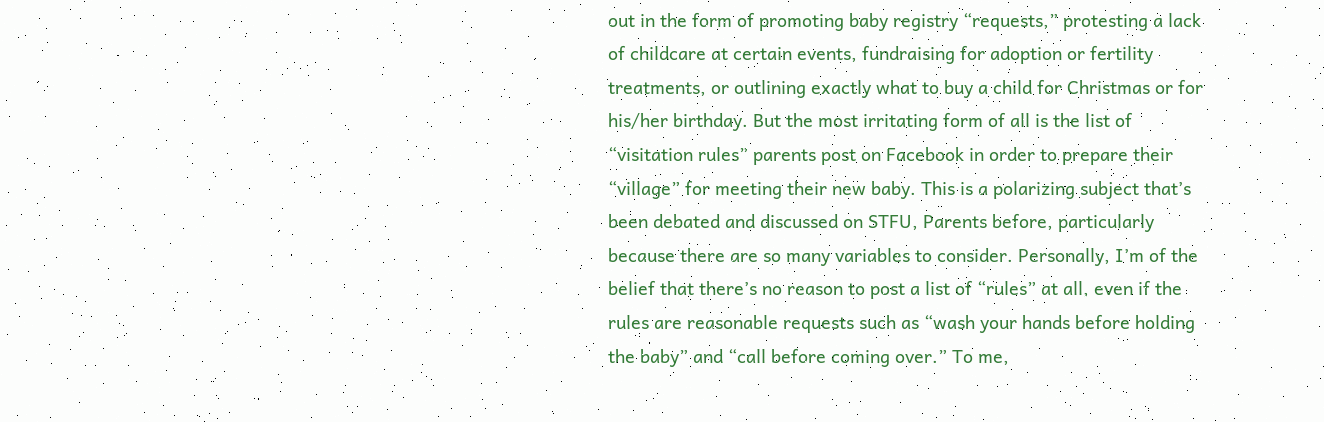out in the form of promoting baby registry “requests,” protesting a lack of childcare at certain events, fundraising for adoption or fertility treatments, or outlining exactly what to buy a child for Christmas or for his/her birthday. But the most irritating form of all is the list of “visitation rules” parents post on Facebook in order to prepare their “village” for meeting their new baby. This is a polarizing subject that’s been debated and discussed on STFU, Parents before, particularly because there are so many variables to consider. Personally, I’m of the belief that there’s no reason to post a list of “rules” at all, even if the rules are reasonable requests such as “wash your hands before holding the baby” and “call before coming over.” To me,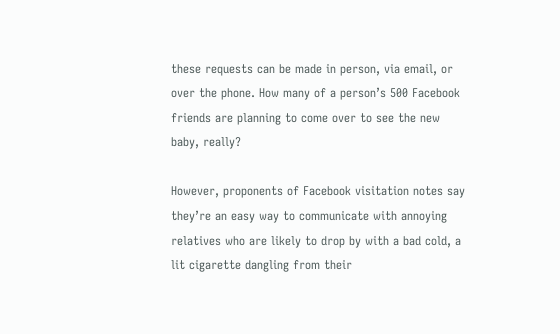these requests can be made in person, via email, or over the phone. How many of a person’s 500 Facebook friends are planning to come over to see the new baby, really?

However, proponents of Facebook visitation notes say they’re an easy way to communicate with annoying relatives who are likely to drop by with a bad cold, a lit cigarette dangling from their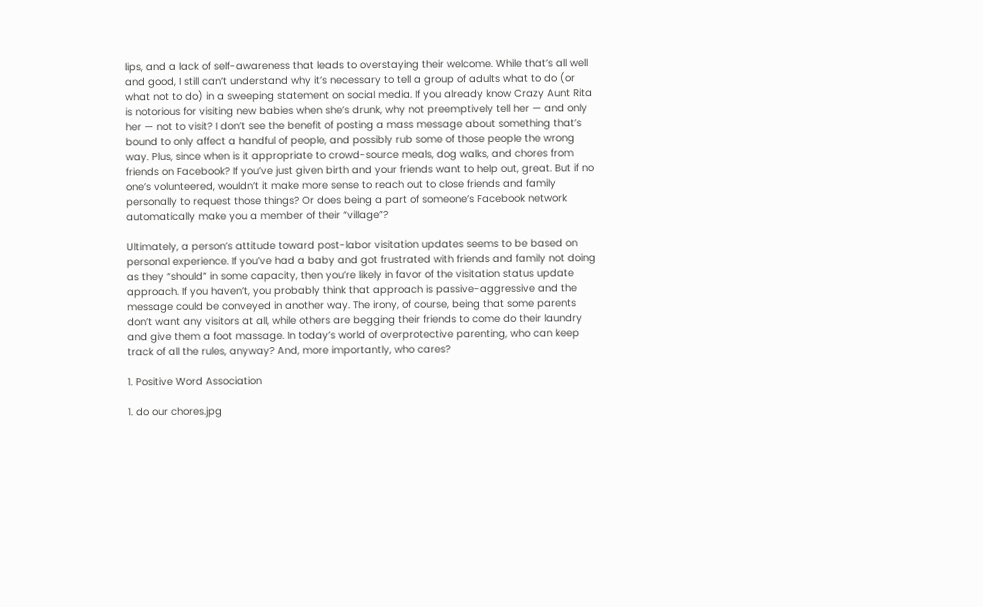lips, and a lack of self-awareness that leads to overstaying their welcome. While that’s all well and good, I still can’t understand why it’s necessary to tell a group of adults what to do (or what not to do) in a sweeping statement on social media. If you already know Crazy Aunt Rita is notorious for visiting new babies when she’s drunk, why not preemptively tell her — and only her — not to visit? I don’t see the benefit of posting a mass message about something that’s bound to only affect a handful of people, and possibly rub some of those people the wrong way. Plus, since when is it appropriate to crowd-source meals, dog walks, and chores from friends on Facebook? If you’ve just given birth and your friends want to help out, great. But if no one’s volunteered, wouldn’t it make more sense to reach out to close friends and family personally to request those things? Or does being a part of someone’s Facebook network automatically make you a member of their “village”?

Ultimately, a person’s attitude toward post-labor visitation updates seems to be based on personal experience. If you’ve had a baby and got frustrated with friends and family not doing as they “should” in some capacity, then you’re likely in favor of the visitation status update approach. If you haven’t, you probably think that approach is passive-aggressive and the message could be conveyed in another way. The irony, of course, being that some parents don’t want any visitors at all, while others are begging their friends to come do their laundry and give them a foot massage. In today’s world of overprotective parenting, who can keep track of all the rules, anyway? And, more importantly, who cares?

1. Positive Word Association

1. do our chores.jpg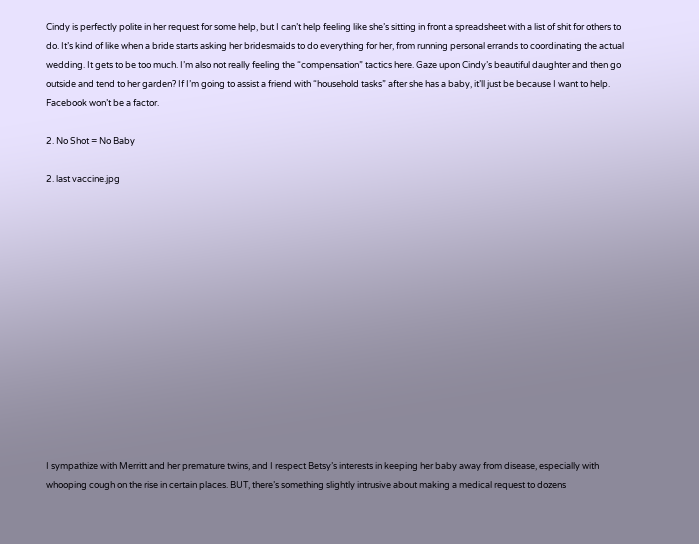Cindy is perfectly polite in her request for some help, but I can’t help feeling like she’s sitting in front a spreadsheet with a list of shit for others to do. It’s kind of like when a bride starts asking her bridesmaids to do everything for her, from running personal errands to coordinating the actual wedding. It gets to be too much. I’m also not really feeling the “compensation” tactics here. Gaze upon Cindy’s beautiful daughter and then go outside and tend to her garden? If I’m going to assist a friend with “household tasks” after she has a baby, it’ll just be because I want to help. Facebook won’t be a factor.

2. No Shot = No Baby

2. last vaccine.jpg














I sympathize with Merritt and her premature twins, and I respect Betsy’s interests in keeping her baby away from disease, especially with whooping cough on the rise in certain places. BUT, there’s something slightly intrusive about making a medical request to dozens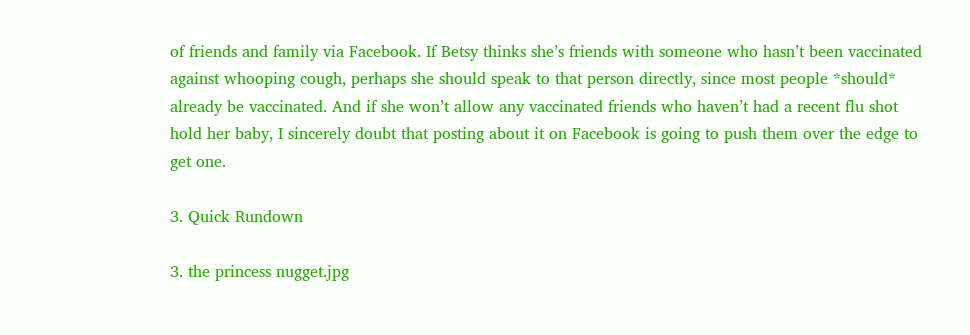of friends and family via Facebook. If Betsy thinks she’s friends with someone who hasn’t been vaccinated against whooping cough, perhaps she should speak to that person directly, since most people *should* already be vaccinated. And if she won’t allow any vaccinated friends who haven’t had a recent flu shot hold her baby, I sincerely doubt that posting about it on Facebook is going to push them over the edge to get one.

3. Quick Rundown

3. the princess nugget.jpg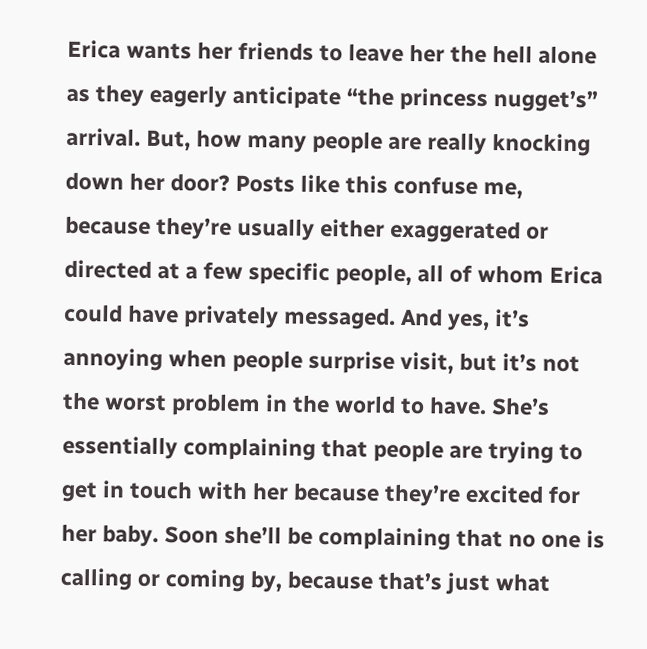Erica wants her friends to leave her the hell alone as they eagerly anticipate “the princess nugget’s” arrival. But, how many people are really knocking down her door? Posts like this confuse me, because they’re usually either exaggerated or directed at a few specific people, all of whom Erica could have privately messaged. And yes, it’s annoying when people surprise visit, but it’s not the worst problem in the world to have. She’s essentially complaining that people are trying to get in touch with her because they’re excited for her baby. Soon she’ll be complaining that no one is calling or coming by, because that’s just what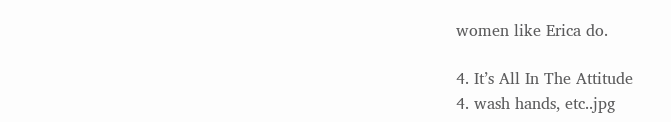women like Erica do.

4. It’s All In The Attitude
4. wash hands, etc..jpg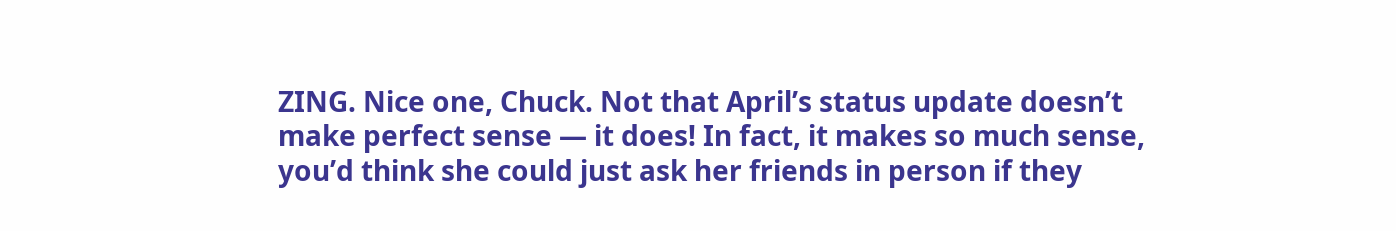ZING. Nice one, Chuck. Not that April’s status update doesn’t make perfect sense — it does! In fact, it makes so much sense, you’d think she could just ask her friends in person if they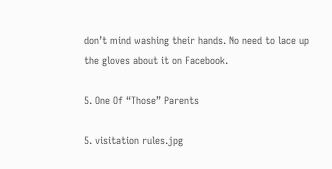don’t mind washing their hands. No need to lace up the gloves about it on Facebook.

5. One Of “Those” Parents

5. visitation rules.jpg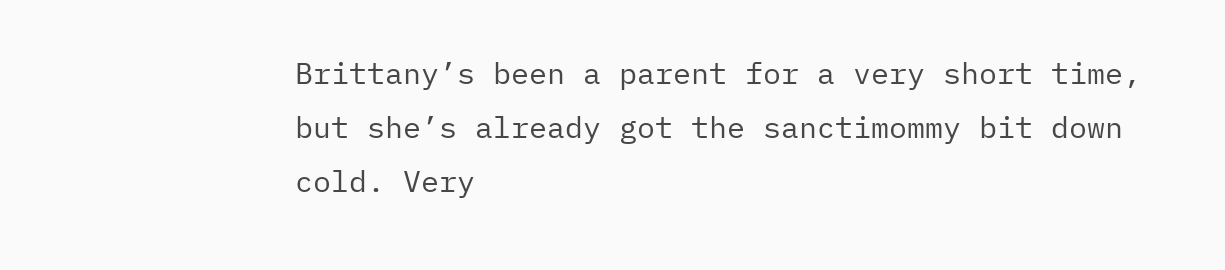Brittany’s been a parent for a very short time, but she’s already got the sanctimommy bit down cold. Very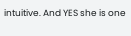intuitive. And YES she is one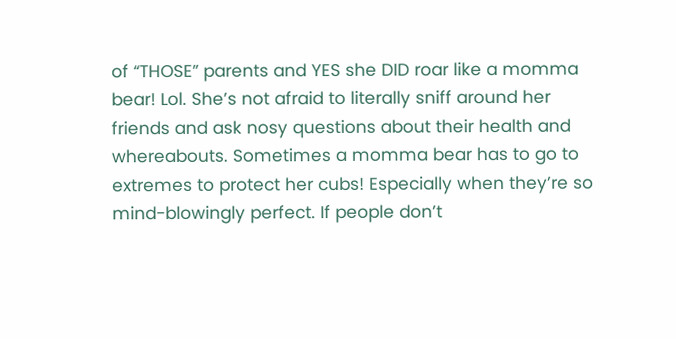of “THOSE” parents and YES she DID roar like a momma bear! Lol. She’s not afraid to literally sniff around her friends and ask nosy questions about their health and whereabouts. Sometimes a momma bear has to go to extremes to protect her cubs! Especially when they’re so mind-blowingly perfect. If people don’t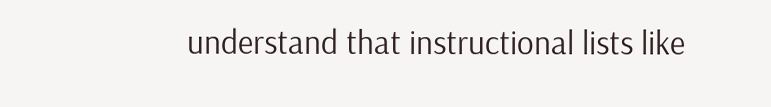understand that instructional lists like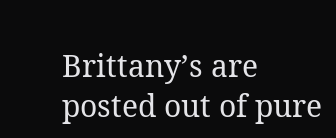Brittany’s are posted out of pure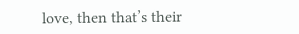love, then that’s their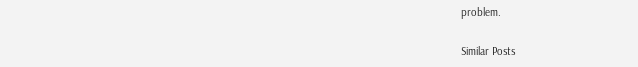problem.

Similar Posts